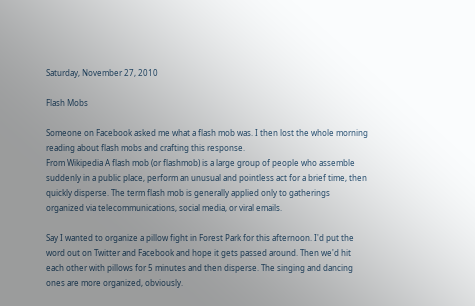Saturday, November 27, 2010

Flash Mobs

Someone on Facebook asked me what a flash mob was. I then lost the whole morning reading about flash mobs and crafting this response.
From Wikipedia A flash mob (or flashmob) is a large group of people who assemble suddenly in a public place, perform an unusual and pointless act for a brief time, then quickly disperse. The term flash mob is generally applied only to gatherings organized via telecommunications, social media, or viral emails.

Say I wanted to organize a pillow fight in Forest Park for this afternoon. I'd put the word out on Twitter and Facebook and hope it gets passed around. Then we'd hit each other with pillows for 5 minutes and then disperse. The singing and dancing ones are more organized, obviously.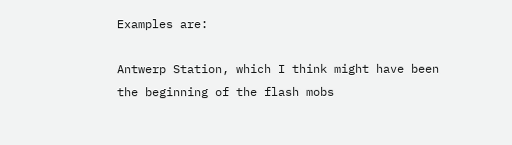Examples are:

Antwerp Station, which I think might have been the beginning of the flash mobs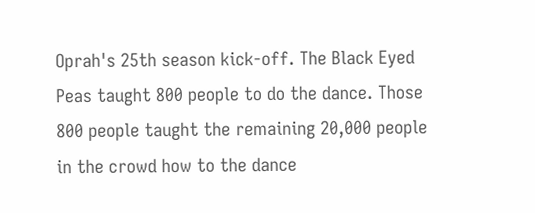Oprah's 25th season kick-off. The Black Eyed Peas taught 800 people to do the dance. Those 800 people taught the remaining 20,000 people in the crowd how to the dance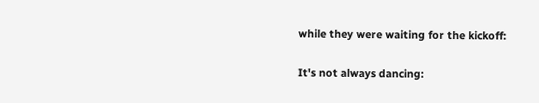while they were waiting for the kickoff:

It's not always dancing: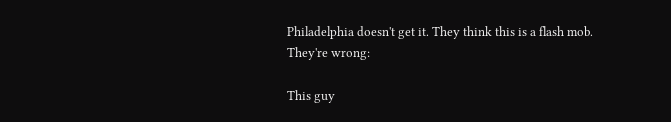Philadelphia doesn't get it. They think this is a flash mob. They're wrong:

This guy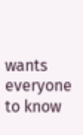wants everyone to know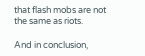that flash mobs are not the same as riots.

And in conclusion,